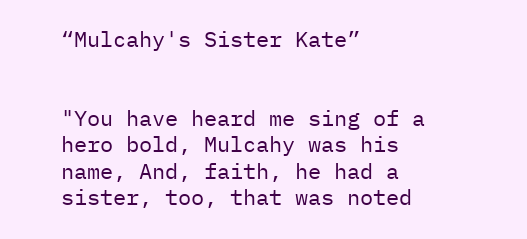“Mulcahy's Sister Kate”


"You have heard me sing of a hero bold, Mulcahy was his name, And, faith, he had a sister, too, that was noted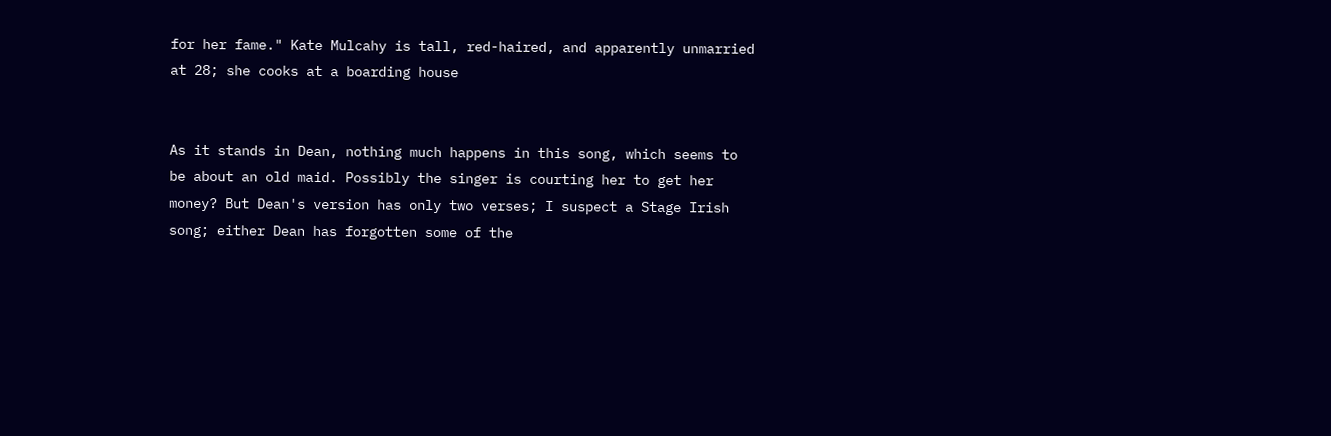for her fame." Kate Mulcahy is tall, red-haired, and apparently unmarried at 28; she cooks at a boarding house


As it stands in Dean, nothing much happens in this song, which seems to be about an old maid. Possibly the singer is courting her to get her money? But Dean's version has only two verses; I suspect a Stage Irish song; either Dean has forgotten some of the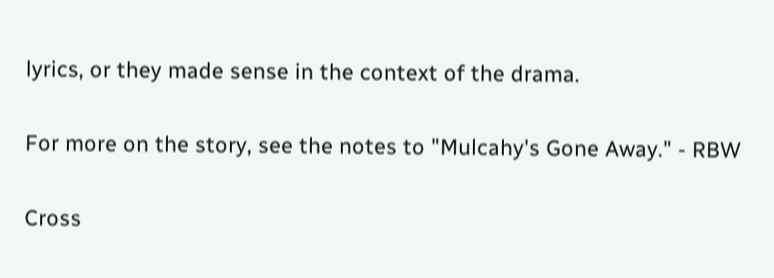lyrics, or they made sense in the context of the drama.

For more on the story, see the notes to "Mulcahy's Gone Away." - RBW

Cross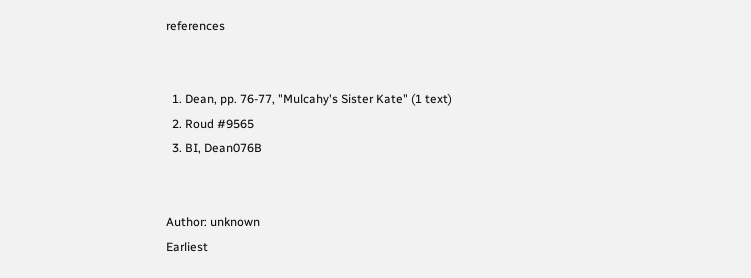references


  1. Dean, pp. 76-77, "Mulcahy's Sister Kate" (1 text)
  2. Roud #9565
  3. BI, Dean076B


Author: unknown
Earliest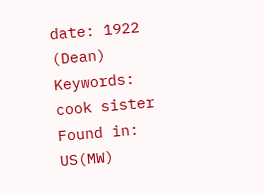date: 1922 (Dean)
Keywords: cook sister
Found in: US(MW)